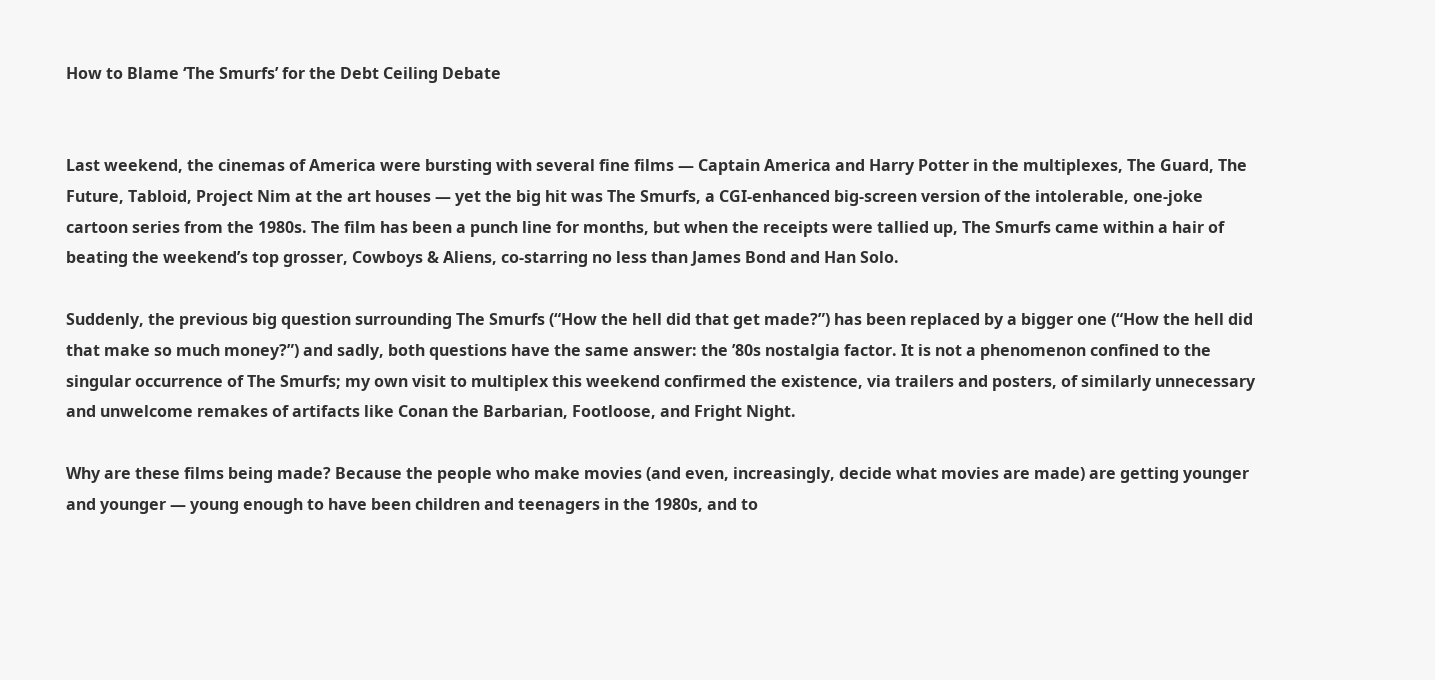How to Blame ‘The Smurfs’ for the Debt Ceiling Debate


Last weekend, the cinemas of America were bursting with several fine films — Captain America and Harry Potter in the multiplexes, The Guard, The Future, Tabloid, Project Nim at the art houses — yet the big hit was The Smurfs, a CGI-enhanced big-screen version of the intolerable, one-joke cartoon series from the 1980s. The film has been a punch line for months, but when the receipts were tallied up, The Smurfs came within a hair of beating the weekend’s top grosser, Cowboys & Aliens, co-starring no less than James Bond and Han Solo.

Suddenly, the previous big question surrounding The Smurfs (“How the hell did that get made?”) has been replaced by a bigger one (“How the hell did that make so much money?”) and sadly, both questions have the same answer: the ’80s nostalgia factor. It is not a phenomenon confined to the singular occurrence of The Smurfs; my own visit to multiplex this weekend confirmed the existence, via trailers and posters, of similarly unnecessary and unwelcome remakes of artifacts like Conan the Barbarian, Footloose, and Fright Night.

Why are these films being made? Because the people who make movies (and even, increasingly, decide what movies are made) are getting younger and younger — young enough to have been children and teenagers in the 1980s, and to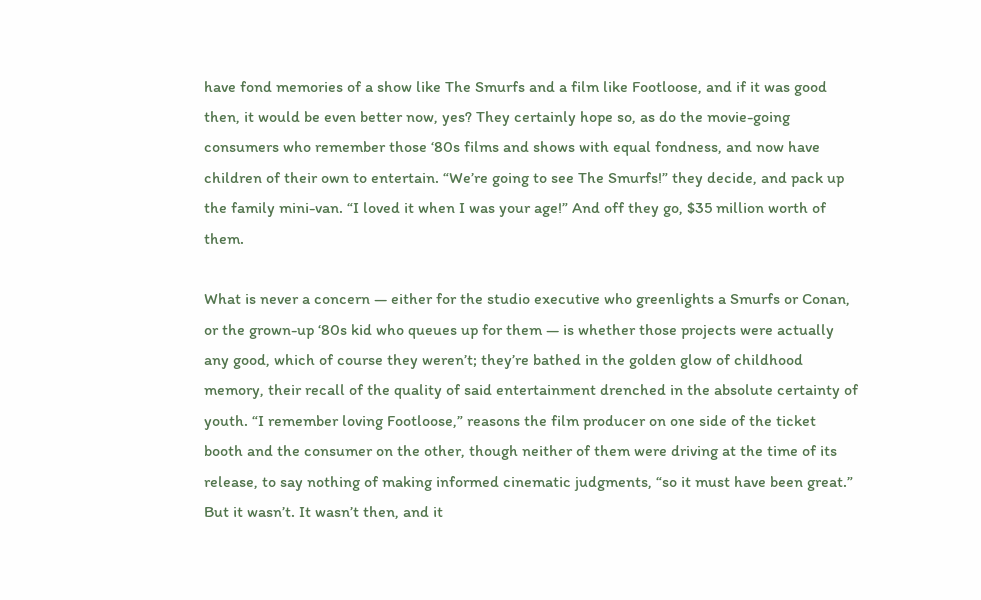have fond memories of a show like The Smurfs and a film like Footloose, and if it was good then, it would be even better now, yes? They certainly hope so, as do the movie-going consumers who remember those ‘80s films and shows with equal fondness, and now have children of their own to entertain. “We’re going to see The Smurfs!” they decide, and pack up the family mini-van. “I loved it when I was your age!” And off they go, $35 million worth of them.

What is never a concern — either for the studio executive who greenlights a Smurfs or Conan, or the grown-up ‘80s kid who queues up for them — is whether those projects were actually any good, which of course they weren’t; they’re bathed in the golden glow of childhood memory, their recall of the quality of said entertainment drenched in the absolute certainty of youth. “I remember loving Footloose,” reasons the film producer on one side of the ticket booth and the consumer on the other, though neither of them were driving at the time of its release, to say nothing of making informed cinematic judgments, “so it must have been great.” But it wasn’t. It wasn’t then, and it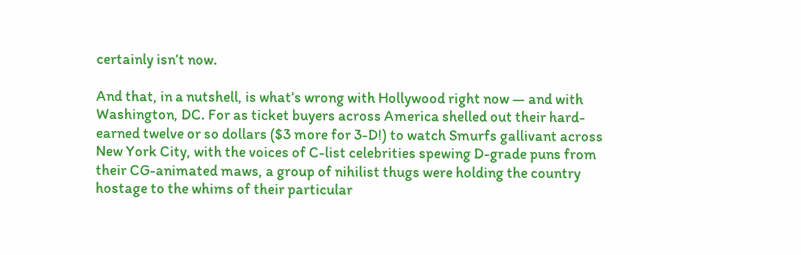certainly isn’t now.

And that, in a nutshell, is what’s wrong with Hollywood right now — and with Washington, DC. For as ticket buyers across America shelled out their hard-earned twelve or so dollars ($3 more for 3-D!) to watch Smurfs gallivant across New York City, with the voices of C-list celebrities spewing D-grade puns from their CG-animated maws, a group of nihilist thugs were holding the country hostage to the whims of their particular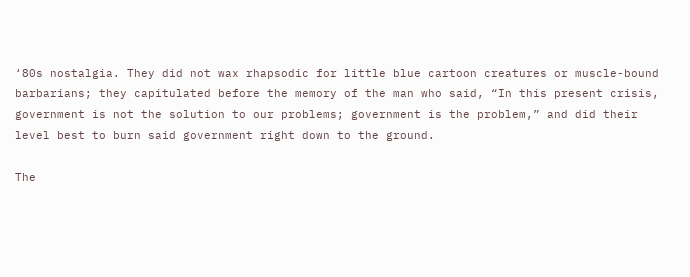‘80s nostalgia. They did not wax rhapsodic for little blue cartoon creatures or muscle-bound barbarians; they capitulated before the memory of the man who said, “In this present crisis, government is not the solution to our problems; government is the problem,” and did their level best to burn said government right down to the ground.

The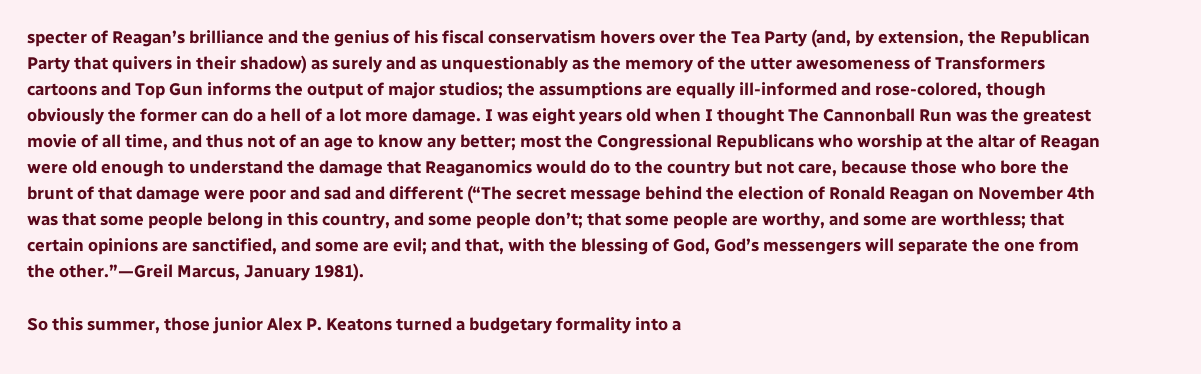specter of Reagan’s brilliance and the genius of his fiscal conservatism hovers over the Tea Party (and, by extension, the Republican Party that quivers in their shadow) as surely and as unquestionably as the memory of the utter awesomeness of Transformers cartoons and Top Gun informs the output of major studios; the assumptions are equally ill-informed and rose-colored, though obviously the former can do a hell of a lot more damage. I was eight years old when I thought The Cannonball Run was the greatest movie of all time, and thus not of an age to know any better; most the Congressional Republicans who worship at the altar of Reagan were old enough to understand the damage that Reaganomics would do to the country but not care, because those who bore the brunt of that damage were poor and sad and different (“The secret message behind the election of Ronald Reagan on November 4th was that some people belong in this country, and some people don’t; that some people are worthy, and some are worthless; that certain opinions are sanctified, and some are evil; and that, with the blessing of God, God’s messengers will separate the one from the other.”—Greil Marcus, January 1981).

So this summer, those junior Alex P. Keatons turned a budgetary formality into a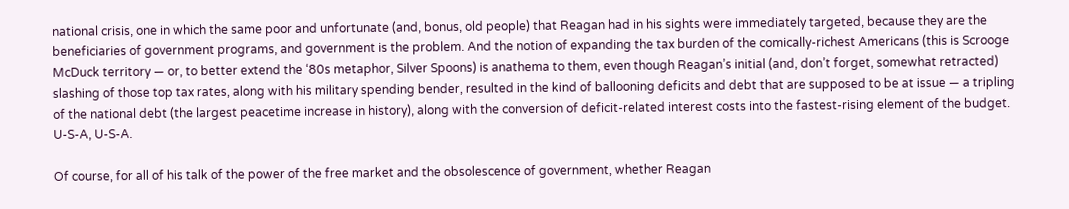national crisis, one in which the same poor and unfortunate (and, bonus, old people) that Reagan had in his sights were immediately targeted, because they are the beneficiaries of government programs, and government is the problem. And the notion of expanding the tax burden of the comically-richest Americans (this is Scrooge McDuck territory — or, to better extend the ‘80s metaphor, Silver Spoons) is anathema to them, even though Reagan’s initial (and, don’t forget, somewhat retracted) slashing of those top tax rates, along with his military spending bender, resulted in the kind of ballooning deficits and debt that are supposed to be at issue — a tripling of the national debt (the largest peacetime increase in history), along with the conversion of deficit-related interest costs into the fastest-rising element of the budget. U-S-A, U-S-A.

Of course, for all of his talk of the power of the free market and the obsolescence of government, whether Reagan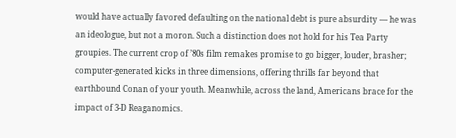would have actually favored defaulting on the national debt is pure absurdity — he was an ideologue, but not a moron. Such a distinction does not hold for his Tea Party groupies. The current crop of ’80s film remakes promise to go bigger, louder, brasher; computer-generated kicks in three dimensions, offering thrills far beyond that earthbound Conan of your youth. Meanwhile, across the land, Americans brace for the impact of 3-D Reaganomics.